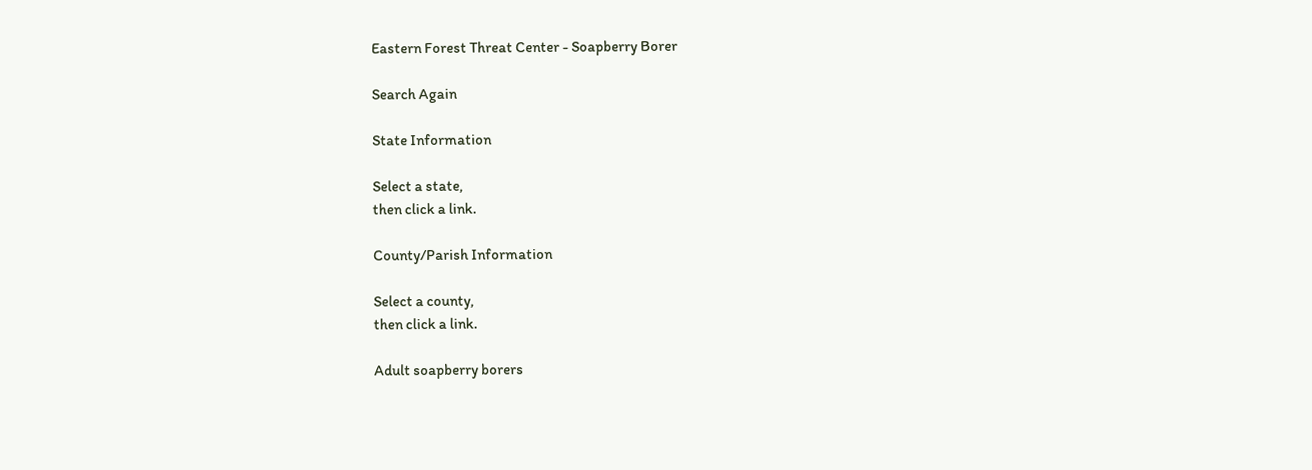Eastern Forest Threat Center - Soapberry Borer

Search Again

State Information

Select a state,
then click a link.

County/Parish Information

Select a county,
then click a link.

Adult soapberry borers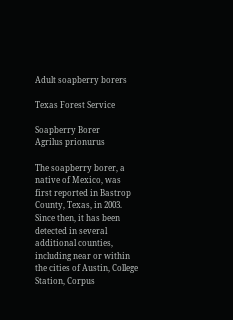Adult soapberry borers

Texas Forest Service

Soapberry Borer
Agrilus prionurus

The soapberry borer, a native of Mexico, was first reported in Bastrop County, Texas, in 2003. Since then, it has been detected in several additional counties, including near or within the cities of Austin, College Station, Corpus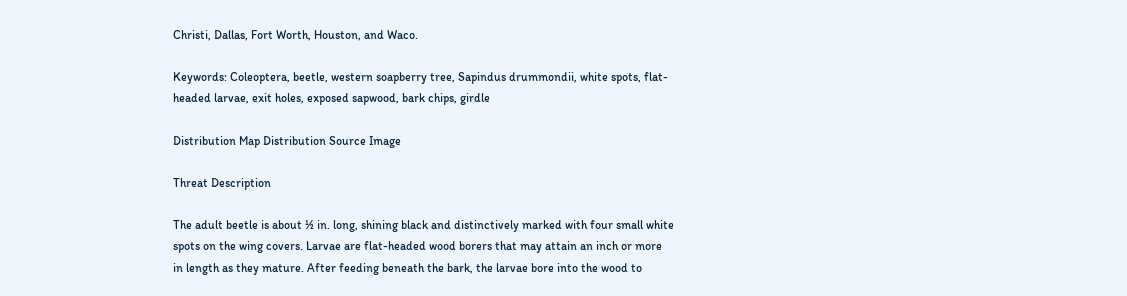Christi, Dallas, Fort Worth, Houston, and Waco.

Keywords: Coleoptera, beetle, western soapberry tree, Sapindus drummondii, white spots, flat-headed larvae, exit holes, exposed sapwood, bark chips, girdle

Distribution Map Distribution Source Image

Threat Description

The adult beetle is about ½ in. long, shining black and distinctively marked with four small white spots on the wing covers. Larvae are flat-headed wood borers that may attain an inch or more in length as they mature. After feeding beneath the bark, the larvae bore into the wood to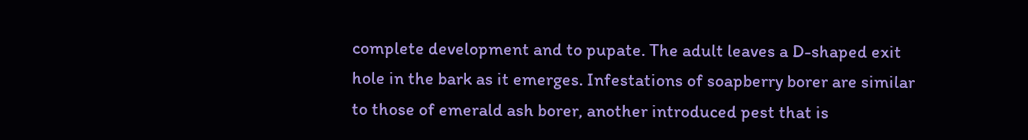complete development and to pupate. The adult leaves a D-shaped exit hole in the bark as it emerges. Infestations of soapberry borer are similar to those of emerald ash borer, another introduced pest that is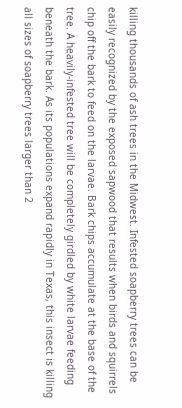killing thousands of ash trees in the Midwest. Infested soapberry trees can be easily recognized by the exposed sapwood that results when birds and squirrels chip off the bark to feed on the larvae. Bark chips accumulate at the base of the tree. A heavily-infested tree will be completely girdled by white larvae feeding beneath the bark. As its populations expand rapidly in Texas, this insect is killing all sizes of soapberry trees larger than 2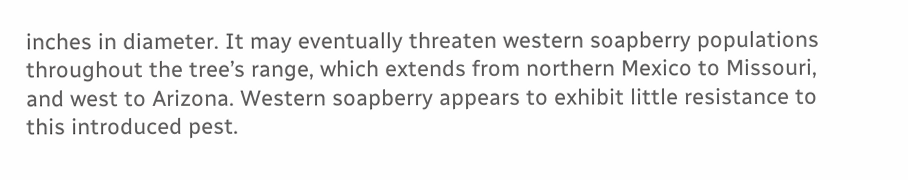inches in diameter. It may eventually threaten western soapberry populations throughout the tree’s range, which extends from northern Mexico to Missouri, and west to Arizona. Western soapberry appears to exhibit little resistance to this introduced pest.